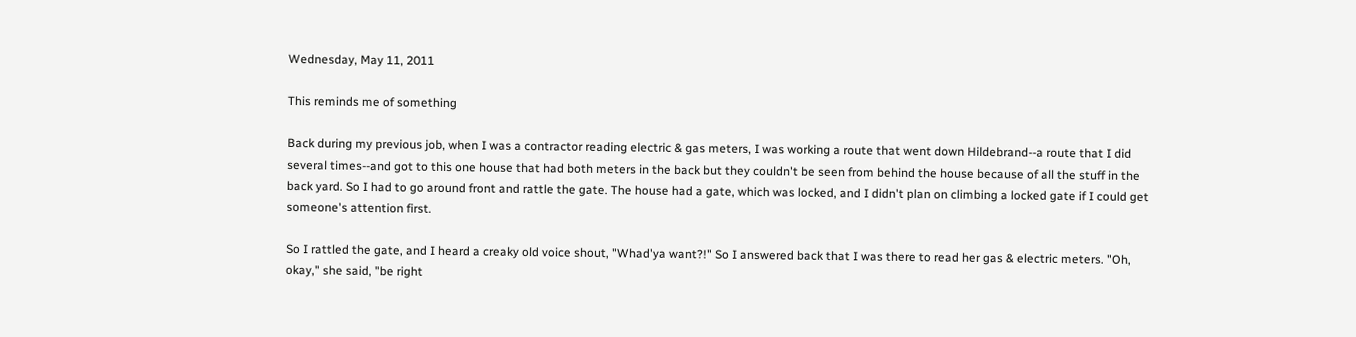Wednesday, May 11, 2011

This reminds me of something

Back during my previous job, when I was a contractor reading electric & gas meters, I was working a route that went down Hildebrand--a route that I did several times--and got to this one house that had both meters in the back but they couldn't be seen from behind the house because of all the stuff in the back yard. So I had to go around front and rattle the gate. The house had a gate, which was locked, and I didn't plan on climbing a locked gate if I could get someone's attention first.

So I rattled the gate, and I heard a creaky old voice shout, "Whad'ya want?!" So I answered back that I was there to read her gas & electric meters. "Oh, okay," she said, "be right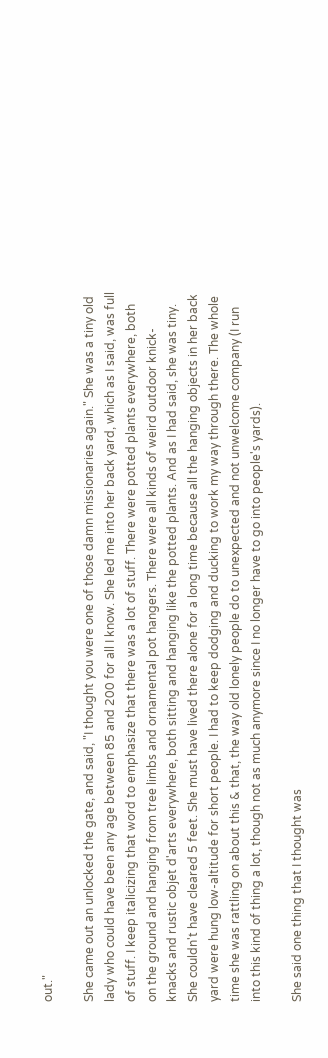out."

She came out an unlocked the gate, and said, "I thought you were one of those damn missionaries again." She was a tiny old lady who could have been any age between 85 and 200 for all I know. She led me into her back yard, which as I said, was full of stuff. I keep italicizing that word to emphasize that there was a lot of stuff. There were potted plants everywhere, both on the ground and hanging from tree limbs and ornamental pot hangers. There were all kinds of weird outdoor knick-knacks and rustic objet d'arts everywhere, both sitting and hanging like the potted plants. And as I had said, she was tiny. She couldn't have cleared 5 feet. She must have lived there alone for a long time because all the hanging objects in her back yard were hung low-altitude for short people. I had to keep dodging and ducking to work my way through there. The whole time she was rattling on about this & that, the way old lonely people do to unexpected and not unwelcome company (I run into this kind of thing a lot, though not as much anymore since I no longer have to go into people's yards).

She said one thing that I thought was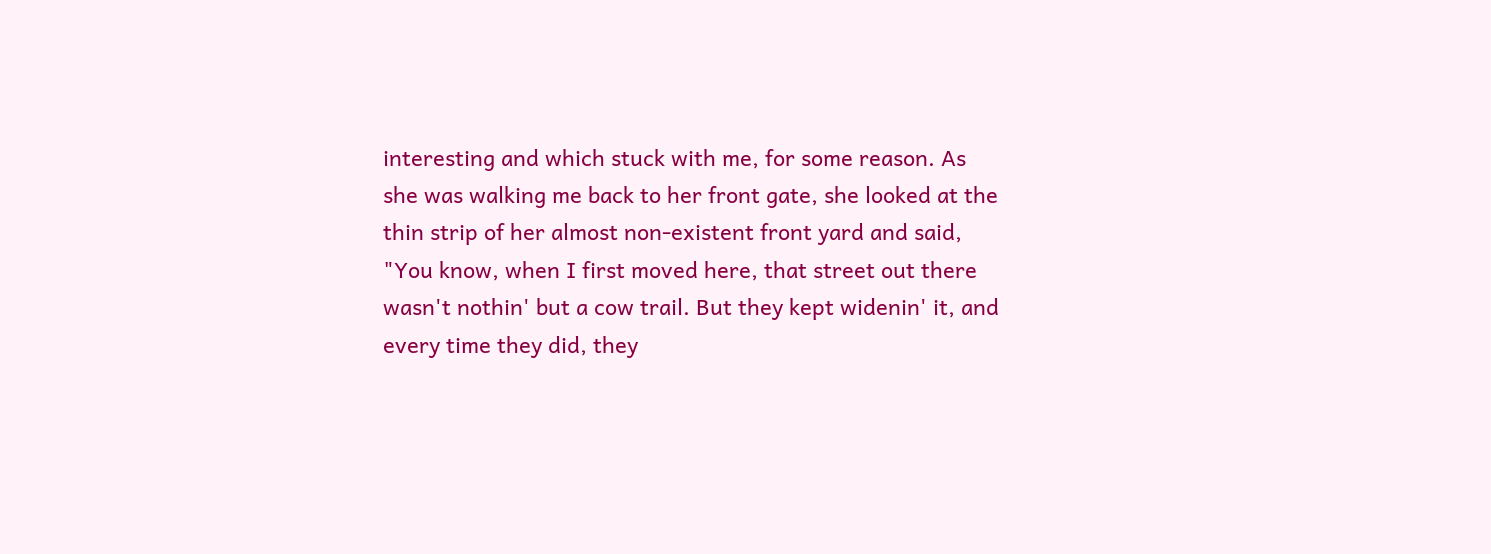interesting and which stuck with me, for some reason. As she was walking me back to her front gate, she looked at the thin strip of her almost non-existent front yard and said, "You know, when I first moved here, that street out there wasn't nothin' but a cow trail. But they kept widenin' it, and every time they did, they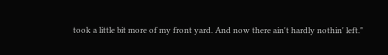took a little bit more of my front yard. And now there ain't hardly nothin' left."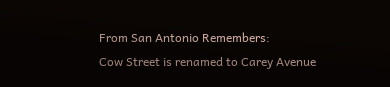From San Antonio Remembers:
Cow Street is renamed to Carey Avenue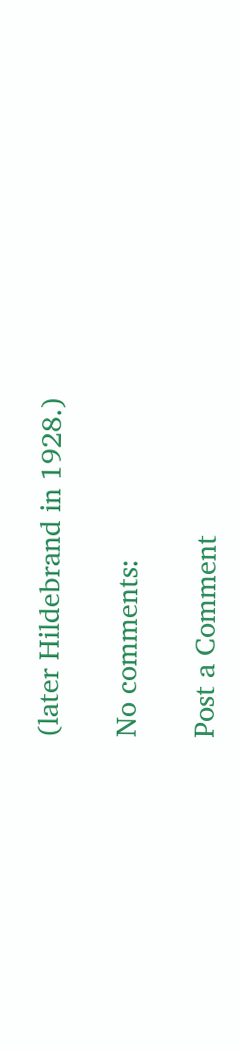(later Hildebrand in 1928.)

No comments:

Post a Comment